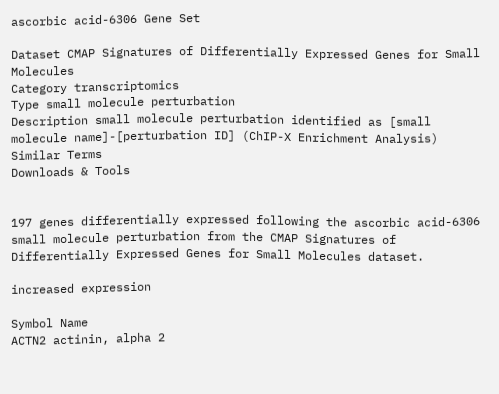ascorbic acid-6306 Gene Set

Dataset CMAP Signatures of Differentially Expressed Genes for Small Molecules
Category transcriptomics
Type small molecule perturbation
Description small molecule perturbation identified as [small molecule name]-[perturbation ID] (ChIP-X Enrichment Analysis)
Similar Terms
Downloads & Tools


197 genes differentially expressed following the ascorbic acid-6306 small molecule perturbation from the CMAP Signatures of Differentially Expressed Genes for Small Molecules dataset.

increased expression

Symbol Name
ACTN2 actinin, alpha 2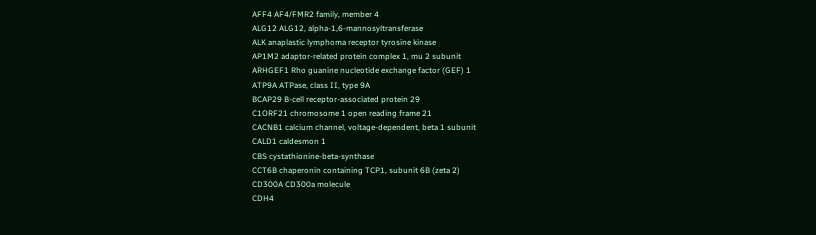AFF4 AF4/FMR2 family, member 4
ALG12 ALG12, alpha-1,6-mannosyltransferase
ALK anaplastic lymphoma receptor tyrosine kinase
AP1M2 adaptor-related protein complex 1, mu 2 subunit
ARHGEF1 Rho guanine nucleotide exchange factor (GEF) 1
ATP9A ATPase, class II, type 9A
BCAP29 B-cell receptor-associated protein 29
C1ORF21 chromosome 1 open reading frame 21
CACNB1 calcium channel, voltage-dependent, beta 1 subunit
CALD1 caldesmon 1
CBS cystathionine-beta-synthase
CCT6B chaperonin containing TCP1, subunit 6B (zeta 2)
CD300A CD300a molecule
CDH4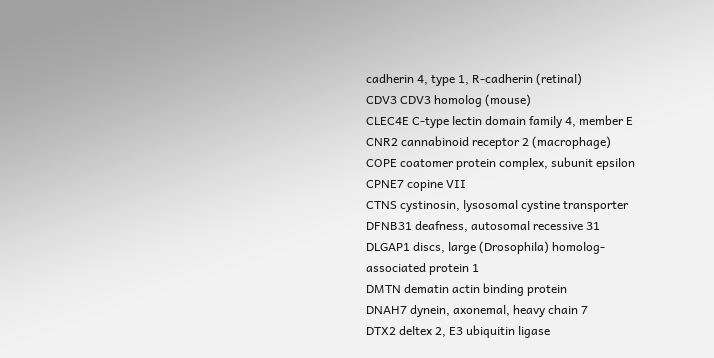cadherin 4, type 1, R-cadherin (retinal)
CDV3 CDV3 homolog (mouse)
CLEC4E C-type lectin domain family 4, member E
CNR2 cannabinoid receptor 2 (macrophage)
COPE coatomer protein complex, subunit epsilon
CPNE7 copine VII
CTNS cystinosin, lysosomal cystine transporter
DFNB31 deafness, autosomal recessive 31
DLGAP1 discs, large (Drosophila) homolog-associated protein 1
DMTN dematin actin binding protein
DNAH7 dynein, axonemal, heavy chain 7
DTX2 deltex 2, E3 ubiquitin ligase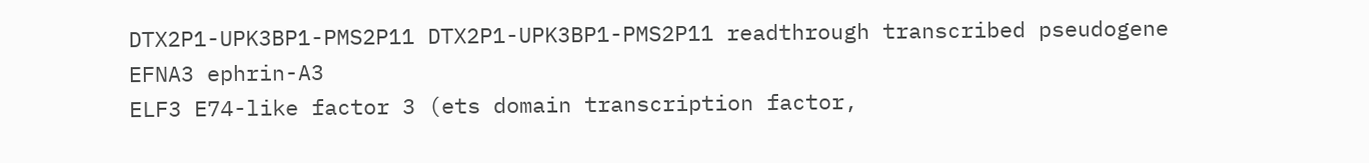DTX2P1-UPK3BP1-PMS2P11 DTX2P1-UPK3BP1-PMS2P11 readthrough transcribed pseudogene
EFNA3 ephrin-A3
ELF3 E74-like factor 3 (ets domain transcription factor,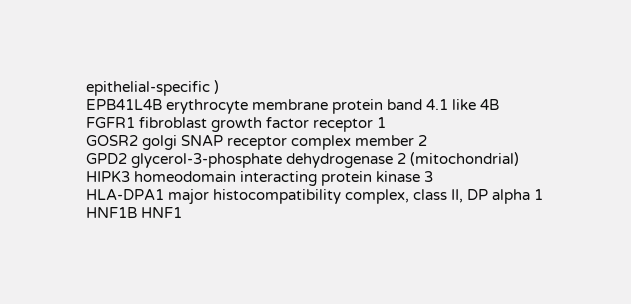epithelial-specific )
EPB41L4B erythrocyte membrane protein band 4.1 like 4B
FGFR1 fibroblast growth factor receptor 1
GOSR2 golgi SNAP receptor complex member 2
GPD2 glycerol-3-phosphate dehydrogenase 2 (mitochondrial)
HIPK3 homeodomain interacting protein kinase 3
HLA-DPA1 major histocompatibility complex, class II, DP alpha 1
HNF1B HNF1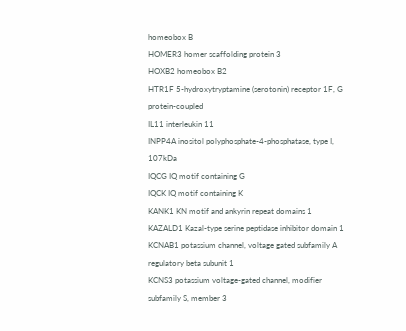homeobox B
HOMER3 homer scaffolding protein 3
HOXB2 homeobox B2
HTR1F 5-hydroxytryptamine (serotonin) receptor 1F, G protein-coupled
IL11 interleukin 11
INPP4A inositol polyphosphate-4-phosphatase, type I, 107kDa
IQCG IQ motif containing G
IQCK IQ motif containing K
KANK1 KN motif and ankyrin repeat domains 1
KAZALD1 Kazal-type serine peptidase inhibitor domain 1
KCNAB1 potassium channel, voltage gated subfamily A regulatory beta subunit 1
KCNS3 potassium voltage-gated channel, modifier subfamily S, member 3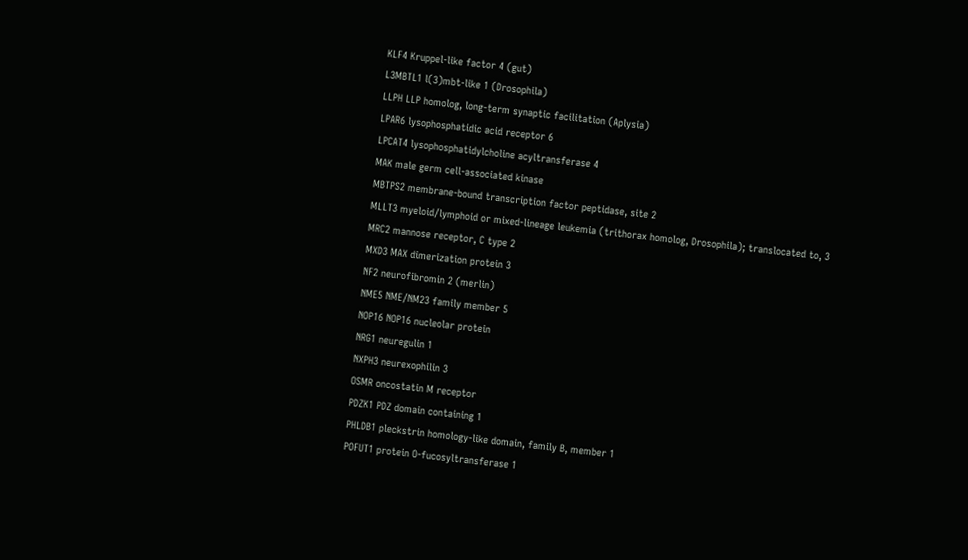KLF4 Kruppel-like factor 4 (gut)
L3MBTL1 l(3)mbt-like 1 (Drosophila)
LLPH LLP homolog, long-term synaptic facilitation (Aplysia)
LPAR6 lysophosphatidic acid receptor 6
LPCAT4 lysophosphatidylcholine acyltransferase 4
MAK male germ cell-associated kinase
MBTPS2 membrane-bound transcription factor peptidase, site 2
MLLT3 myeloid/lymphoid or mixed-lineage leukemia (trithorax homolog, Drosophila); translocated to, 3
MRC2 mannose receptor, C type 2
MXD3 MAX dimerization protein 3
NF2 neurofibromin 2 (merlin)
NME5 NME/NM23 family member 5
NOP16 NOP16 nucleolar protein
NRG1 neuregulin 1
NXPH3 neurexophilin 3
OSMR oncostatin M receptor
PDZK1 PDZ domain containing 1
PHLDB1 pleckstrin homology-like domain, family B, member 1
POFUT1 protein O-fucosyltransferase 1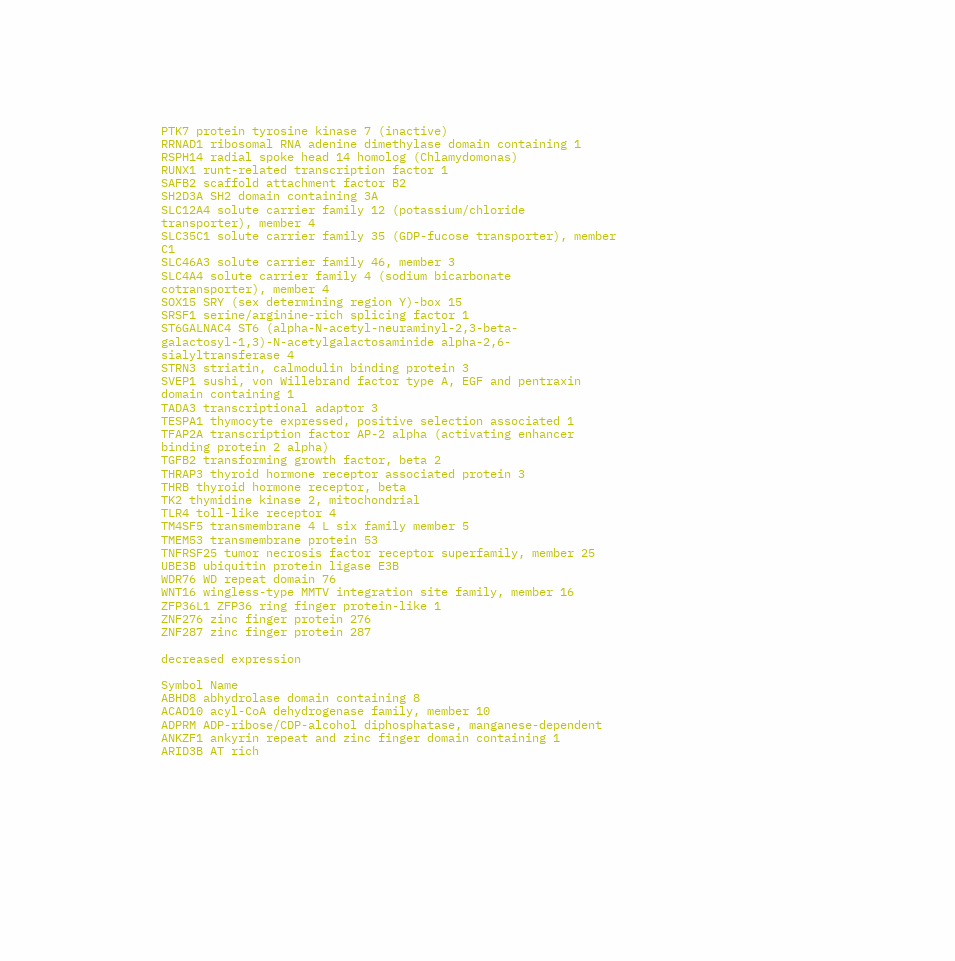PTK7 protein tyrosine kinase 7 (inactive)
RRNAD1 ribosomal RNA adenine dimethylase domain containing 1
RSPH14 radial spoke head 14 homolog (Chlamydomonas)
RUNX1 runt-related transcription factor 1
SAFB2 scaffold attachment factor B2
SH2D3A SH2 domain containing 3A
SLC12A4 solute carrier family 12 (potassium/chloride transporter), member 4
SLC35C1 solute carrier family 35 (GDP-fucose transporter), member C1
SLC46A3 solute carrier family 46, member 3
SLC4A4 solute carrier family 4 (sodium bicarbonate cotransporter), member 4
SOX15 SRY (sex determining region Y)-box 15
SRSF1 serine/arginine-rich splicing factor 1
ST6GALNAC4 ST6 (alpha-N-acetyl-neuraminyl-2,3-beta-galactosyl-1,3)-N-acetylgalactosaminide alpha-2,6-sialyltransferase 4
STRN3 striatin, calmodulin binding protein 3
SVEP1 sushi, von Willebrand factor type A, EGF and pentraxin domain containing 1
TADA3 transcriptional adaptor 3
TESPA1 thymocyte expressed, positive selection associated 1
TFAP2A transcription factor AP-2 alpha (activating enhancer binding protein 2 alpha)
TGFB2 transforming growth factor, beta 2
THRAP3 thyroid hormone receptor associated protein 3
THRB thyroid hormone receptor, beta
TK2 thymidine kinase 2, mitochondrial
TLR4 toll-like receptor 4
TM4SF5 transmembrane 4 L six family member 5
TMEM53 transmembrane protein 53
TNFRSF25 tumor necrosis factor receptor superfamily, member 25
UBE3B ubiquitin protein ligase E3B
WDR76 WD repeat domain 76
WNT16 wingless-type MMTV integration site family, member 16
ZFP36L1 ZFP36 ring finger protein-like 1
ZNF276 zinc finger protein 276
ZNF287 zinc finger protein 287

decreased expression

Symbol Name
ABHD8 abhydrolase domain containing 8
ACAD10 acyl-CoA dehydrogenase family, member 10
ADPRM ADP-ribose/CDP-alcohol diphosphatase, manganese-dependent
ANKZF1 ankyrin repeat and zinc finger domain containing 1
ARID3B AT rich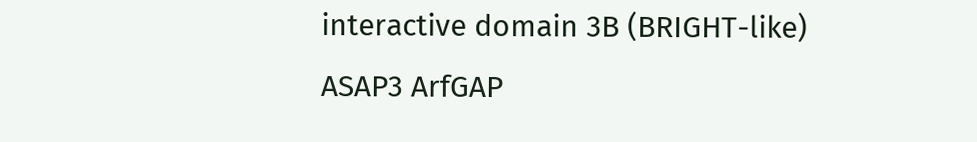interactive domain 3B (BRIGHT-like)
ASAP3 ArfGAP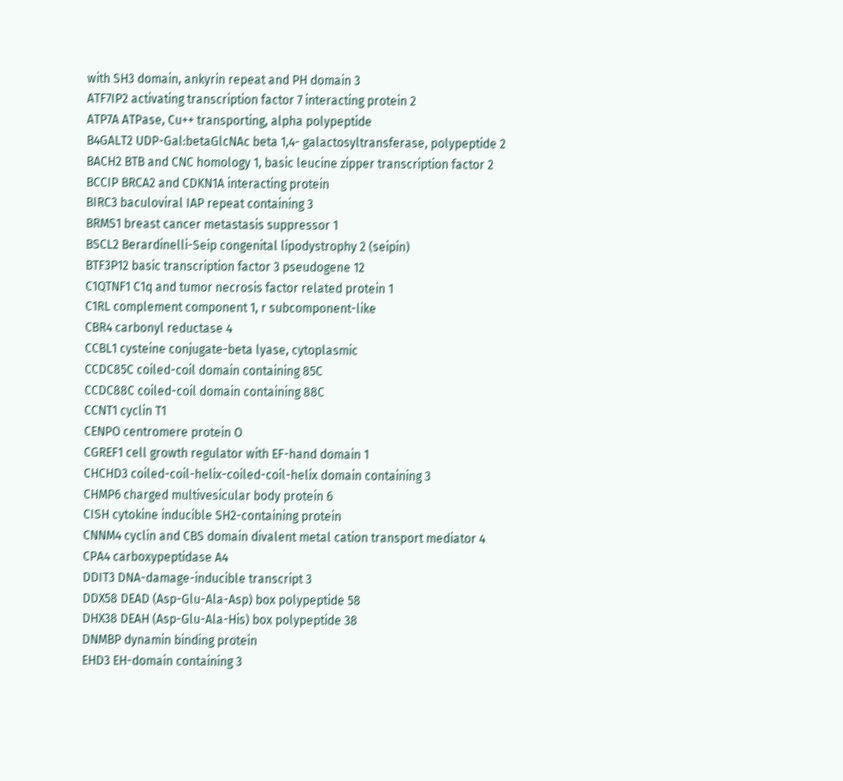with SH3 domain, ankyrin repeat and PH domain 3
ATF7IP2 activating transcription factor 7 interacting protein 2
ATP7A ATPase, Cu++ transporting, alpha polypeptide
B4GALT2 UDP-Gal:betaGlcNAc beta 1,4- galactosyltransferase, polypeptide 2
BACH2 BTB and CNC homology 1, basic leucine zipper transcription factor 2
BCCIP BRCA2 and CDKN1A interacting protein
BIRC3 baculoviral IAP repeat containing 3
BRMS1 breast cancer metastasis suppressor 1
BSCL2 Berardinelli-Seip congenital lipodystrophy 2 (seipin)
BTF3P12 basic transcription factor 3 pseudogene 12
C1QTNF1 C1q and tumor necrosis factor related protein 1
C1RL complement component 1, r subcomponent-like
CBR4 carbonyl reductase 4
CCBL1 cysteine conjugate-beta lyase, cytoplasmic
CCDC85C coiled-coil domain containing 85C
CCDC88C coiled-coil domain containing 88C
CCNT1 cyclin T1
CENPO centromere protein O
CGREF1 cell growth regulator with EF-hand domain 1
CHCHD3 coiled-coil-helix-coiled-coil-helix domain containing 3
CHMP6 charged multivesicular body protein 6
CISH cytokine inducible SH2-containing protein
CNNM4 cyclin and CBS domain divalent metal cation transport mediator 4
CPA4 carboxypeptidase A4
DDIT3 DNA-damage-inducible transcript 3
DDX58 DEAD (Asp-Glu-Ala-Asp) box polypeptide 58
DHX38 DEAH (Asp-Glu-Ala-His) box polypeptide 38
DNMBP dynamin binding protein
EHD3 EH-domain containing 3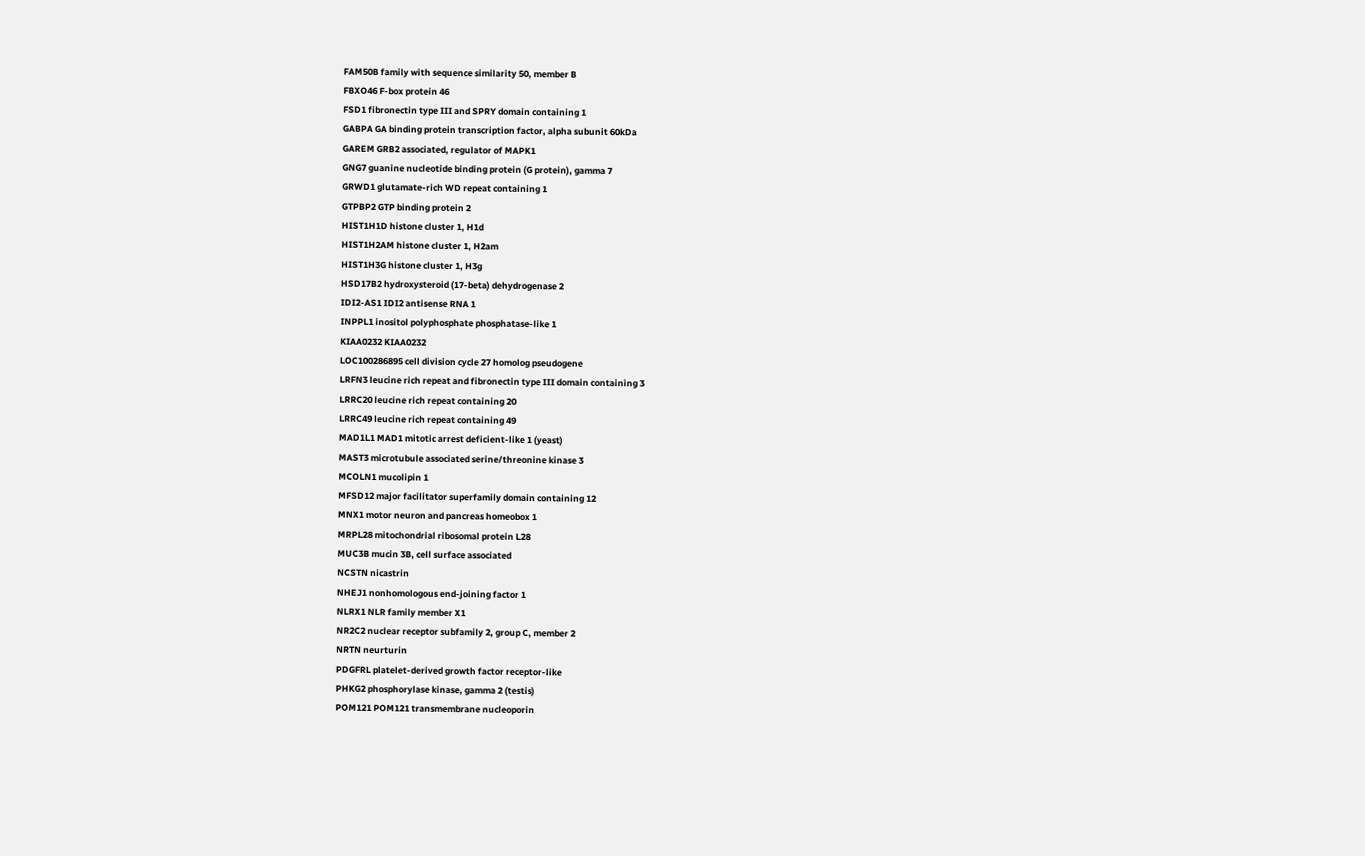FAM50B family with sequence similarity 50, member B
FBXO46 F-box protein 46
FSD1 fibronectin type III and SPRY domain containing 1
GABPA GA binding protein transcription factor, alpha subunit 60kDa
GAREM GRB2 associated, regulator of MAPK1
GNG7 guanine nucleotide binding protein (G protein), gamma 7
GRWD1 glutamate-rich WD repeat containing 1
GTPBP2 GTP binding protein 2
HIST1H1D histone cluster 1, H1d
HIST1H2AM histone cluster 1, H2am
HIST1H3G histone cluster 1, H3g
HSD17B2 hydroxysteroid (17-beta) dehydrogenase 2
IDI2-AS1 IDI2 antisense RNA 1
INPPL1 inositol polyphosphate phosphatase-like 1
KIAA0232 KIAA0232
LOC100286895 cell division cycle 27 homolog pseudogene
LRFN3 leucine rich repeat and fibronectin type III domain containing 3
LRRC20 leucine rich repeat containing 20
LRRC49 leucine rich repeat containing 49
MAD1L1 MAD1 mitotic arrest deficient-like 1 (yeast)
MAST3 microtubule associated serine/threonine kinase 3
MCOLN1 mucolipin 1
MFSD12 major facilitator superfamily domain containing 12
MNX1 motor neuron and pancreas homeobox 1
MRPL28 mitochondrial ribosomal protein L28
MUC3B mucin 3B, cell surface associated
NCSTN nicastrin
NHEJ1 nonhomologous end-joining factor 1
NLRX1 NLR family member X1
NR2C2 nuclear receptor subfamily 2, group C, member 2
NRTN neurturin
PDGFRL platelet-derived growth factor receptor-like
PHKG2 phosphorylase kinase, gamma 2 (testis)
POM121 POM121 transmembrane nucleoporin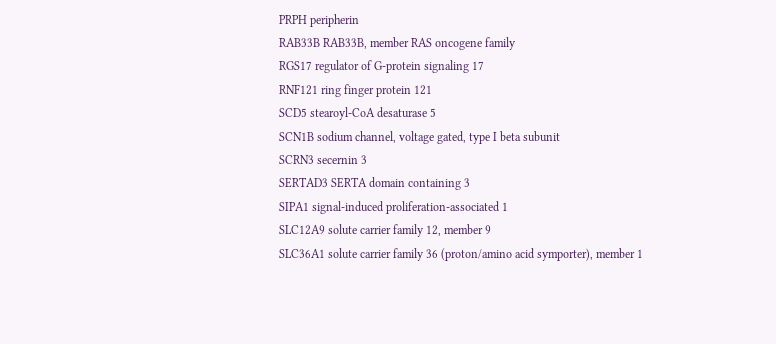PRPH peripherin
RAB33B RAB33B, member RAS oncogene family
RGS17 regulator of G-protein signaling 17
RNF121 ring finger protein 121
SCD5 stearoyl-CoA desaturase 5
SCN1B sodium channel, voltage gated, type I beta subunit
SCRN3 secernin 3
SERTAD3 SERTA domain containing 3
SIPA1 signal-induced proliferation-associated 1
SLC12A9 solute carrier family 12, member 9
SLC36A1 solute carrier family 36 (proton/amino acid symporter), member 1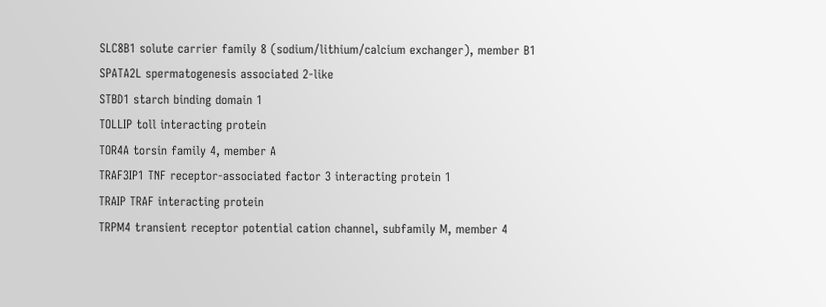SLC8B1 solute carrier family 8 (sodium/lithium/calcium exchanger), member B1
SPATA2L spermatogenesis associated 2-like
STBD1 starch binding domain 1
TOLLIP toll interacting protein
TOR4A torsin family 4, member A
TRAF3IP1 TNF receptor-associated factor 3 interacting protein 1
TRAIP TRAF interacting protein
TRPM4 transient receptor potential cation channel, subfamily M, member 4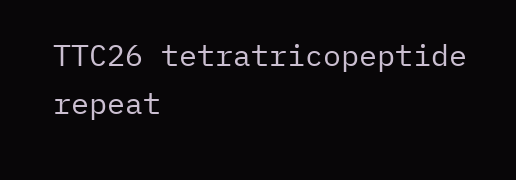TTC26 tetratricopeptide repeat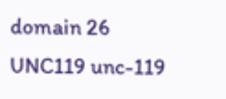domain 26
UNC119 unc-119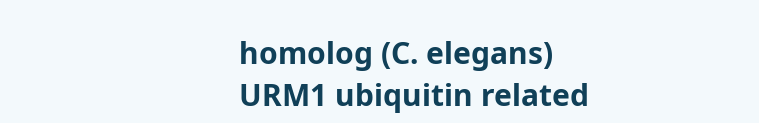homolog (C. elegans)
URM1 ubiquitin related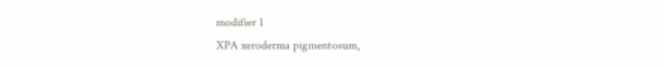modifier 1
XPA xeroderma pigmentosum,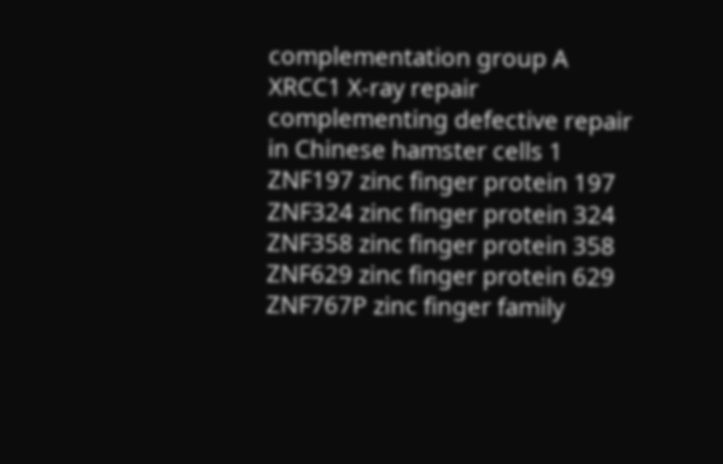complementation group A
XRCC1 X-ray repair complementing defective repair in Chinese hamster cells 1
ZNF197 zinc finger protein 197
ZNF324 zinc finger protein 324
ZNF358 zinc finger protein 358
ZNF629 zinc finger protein 629
ZNF767P zinc finger family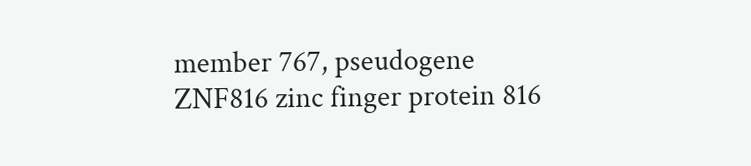member 767, pseudogene
ZNF816 zinc finger protein 816